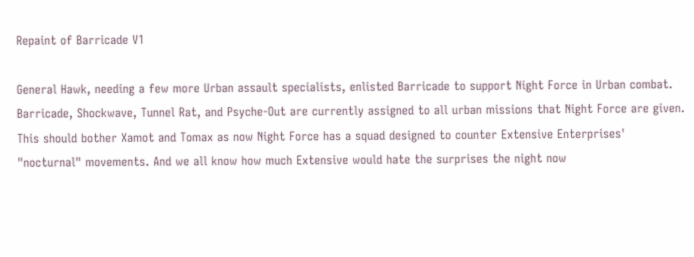Repaint of Barricade V1

General Hawk, needing a few more Urban assault specialists, enlisted Barricade to support Night Force in Urban combat. Barricade, Shockwave, Tunnel Rat, and Psyche-Out are currently assigned to all urban missions that Night Force are given. This should bother Xamot and Tomax as now Night Force has a squad designed to counter Extensive Enterprises' "nocturnal" movements. And we all know how much Extensive would hate the surprises the night now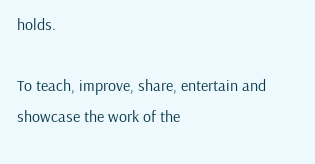holds.

To teach, improve, share, entertain and showcase the work of the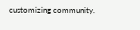customizing community.